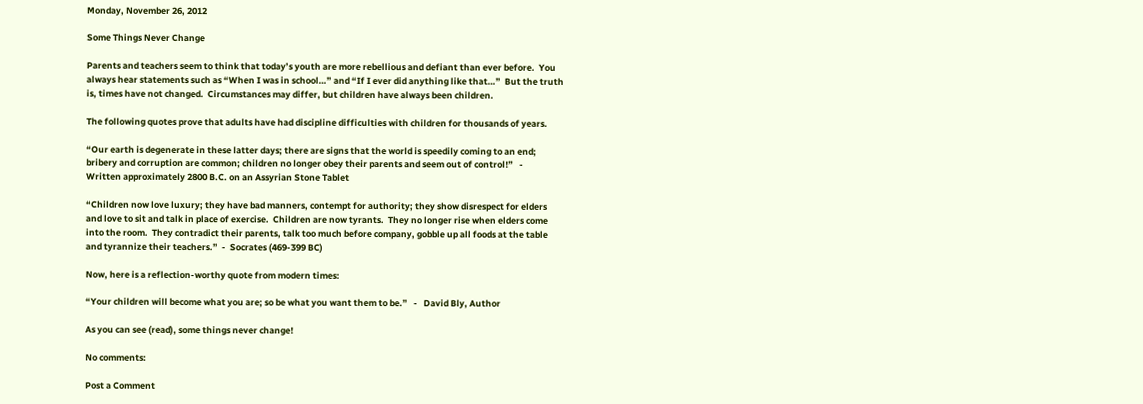Monday, November 26, 2012

Some Things Never Change

Parents and teachers seem to think that today’s youth are more rebellious and defiant than ever before.  You always hear statements such as “When I was in school…” and “If I ever did anything like that…”  But the truth is, times have not changed.  Circumstances may differ, but children have always been children.

The following quotes prove that adults have had discipline difficulties with children for thousands of years.

“Our earth is degenerate in these latter days; there are signs that the world is speedily coming to an end; bribery and corruption are common; children no longer obey their parents and seem out of control!”   -   Written approximately 2800 B.C. on an Assyrian Stone Tablet

“Children now love luxury; they have bad manners, contempt for authority; they show disrespect for elders and love to sit and talk in place of exercise.  Children are now tyrants.  They no longer rise when elders come into the room.  They contradict their parents, talk too much before company, gobble up all foods at the table and tyrannize their teachers.”  -  Socrates (469-399 BC)

Now, here is a reflection-worthy quote from modern times:

“Your children will become what you are; so be what you want them to be.”   -   David Bly, Author

As you can see (read), some things never change!

No comments:

Post a Comment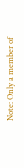Note: Only a member of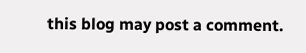this blog may post a comment.